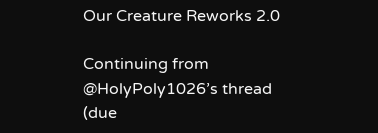Our Creature Reworks 2.0

Continuing from @HolyPoly1026’s thread (due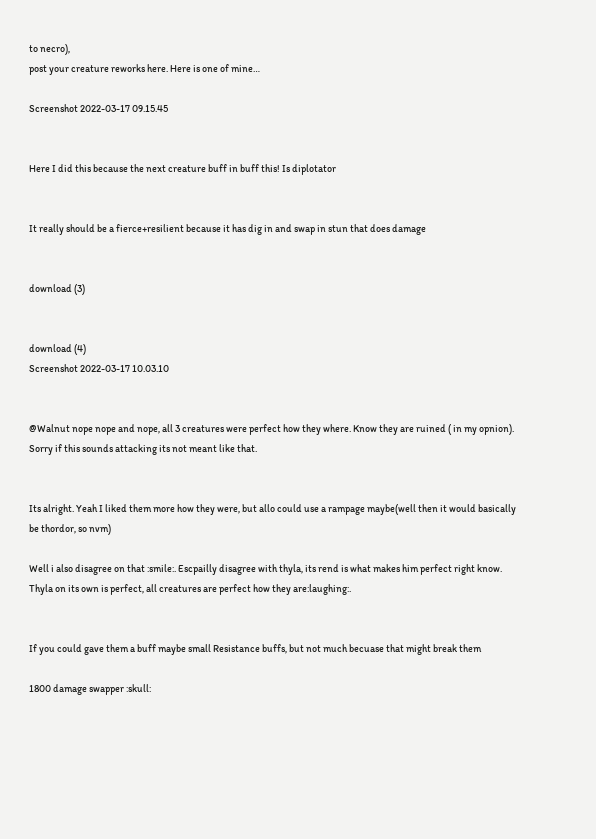to necro),
post your creature reworks here. Here is one of mine…

Screenshot 2022-03-17 09.15.45


Here I did this because the next creature buff in buff this! Is diplotator


It really should be a fierce+resilient because it has dig in and swap in stun that does damage


download (3)


download (4)
Screenshot 2022-03-17 10.03.10


@Walnut nope nope and nope, all 3 creatures were perfect how they where. Know they are ruined ( in my opnion). Sorry if this sounds attacking its not meant like that.


Its alright. Yeah I liked them more how they were, but allo could use a rampage maybe(well then it would basically be thordor, so nvm)

Well i also disagree on that :smile:. Escpailly disagree with thyla, its rend is what makes him perfect right know. Thyla on its own is perfect, all creatures are perfect how they are:laughing:.


If you could gave them a buff maybe small Resistance buffs, but not much becuase that might break them

1800 damage swapper :skull: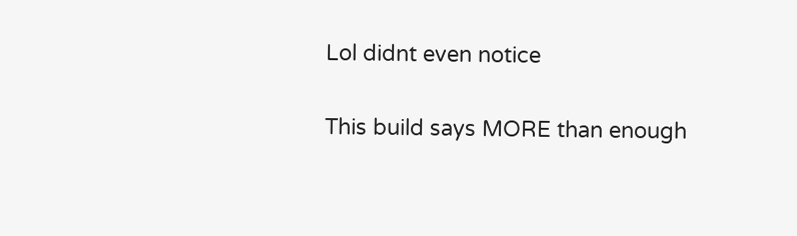Lol didnt even notice

This build says MORE than enough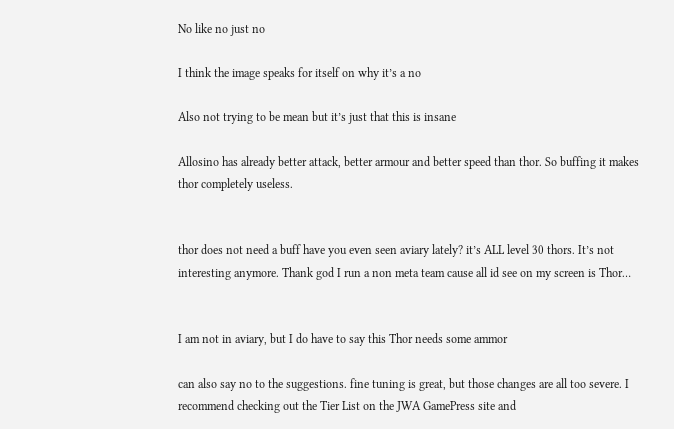No like no just no

I think the image speaks for itself on why it’s a no

Also not trying to be mean but it’s just that this is insane

Allosino has already better attack, better armour and better speed than thor. So buffing it makes thor completely useless.


thor does not need a buff have you even seen aviary lately? it’s ALL level 30 thors. It’s not interesting anymore. Thank god I run a non meta team cause all id see on my screen is Thor…


I am not in aviary, but I do have to say this Thor needs some ammor

can also say no to the suggestions. fine tuning is great, but those changes are all too severe. I recommend checking out the Tier List on the JWA GamePress site and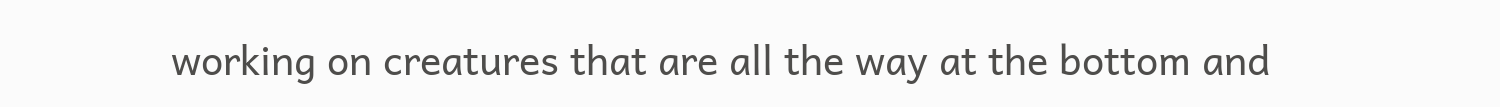working on creatures that are all the way at the bottom and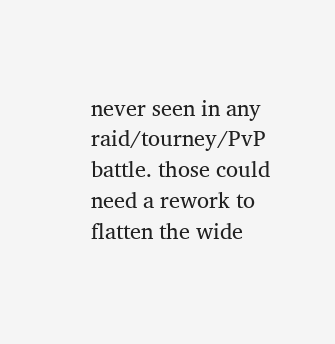never seen in any raid/tourney/PvP battle. those could need a rework to flatten the wide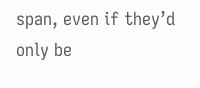span, even if they’d only be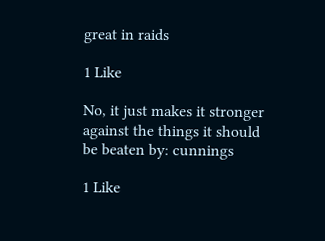great in raids

1 Like

No, it just makes it stronger against the things it should be beaten by: cunnings

1 Like